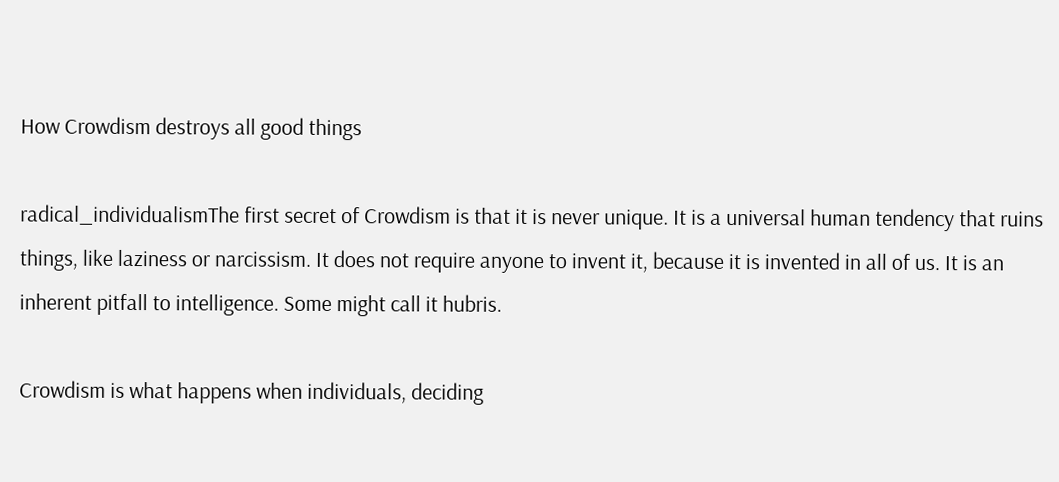How Crowdism destroys all good things

radical_individualismThe first secret of Crowdism is that it is never unique. It is a universal human tendency that ruins things, like laziness or narcissism. It does not require anyone to invent it, because it is invented in all of us. It is an inherent pitfall to intelligence. Some might call it hubris.

Crowdism is what happens when individuals, deciding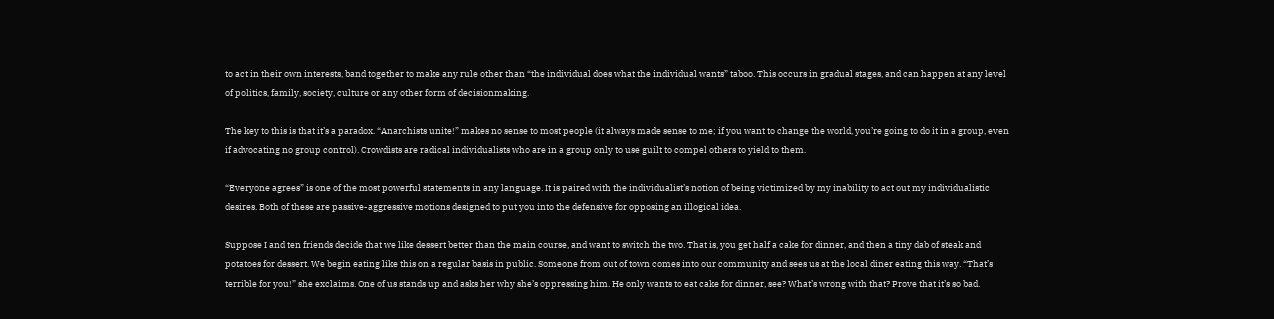to act in their own interests, band together to make any rule other than “the individual does what the individual wants” taboo. This occurs in gradual stages, and can happen at any level of politics, family, society, culture or any other form of decisionmaking.

The key to this is that it’s a paradox. “Anarchists unite!” makes no sense to most people (it always made sense to me; if you want to change the world, you’re going to do it in a group, even if advocating no group control). Crowdists are radical individualists who are in a group only to use guilt to compel others to yield to them.

“Everyone agrees” is one of the most powerful statements in any language. It is paired with the individualist’s notion of being victimized by my inability to act out my individualistic desires. Both of these are passive-aggressive motions designed to put you into the defensive for opposing an illogical idea.

Suppose I and ten friends decide that we like dessert better than the main course, and want to switch the two. That is, you get half a cake for dinner, and then a tiny dab of steak and potatoes for dessert. We begin eating like this on a regular basis in public. Someone from out of town comes into our community and sees us at the local diner eating this way. “That’s terrible for you!” she exclaims. One of us stands up and asks her why she’s oppressing him. He only wants to eat cake for dinner, see? What’s wrong with that? Prove that it’s so bad.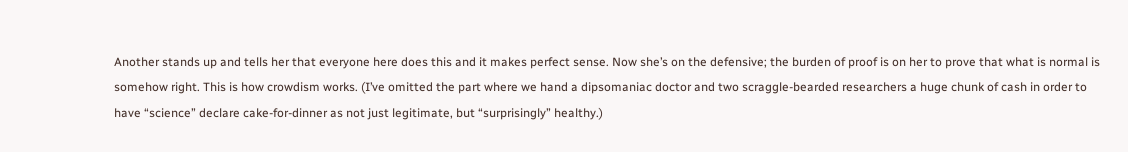Another stands up and tells her that everyone here does this and it makes perfect sense. Now she’s on the defensive; the burden of proof is on her to prove that what is normal is somehow right. This is how crowdism works. (I’ve omitted the part where we hand a dipsomaniac doctor and two scraggle-bearded researchers a huge chunk of cash in order to have “science” declare cake-for-dinner as not just legitimate, but “surprisingly” healthy.)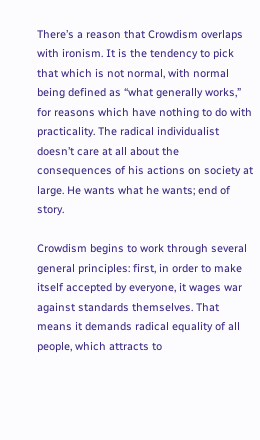There’s a reason that Crowdism overlaps with ironism. It is the tendency to pick that which is not normal, with normal being defined as “what generally works,” for reasons which have nothing to do with practicality. The radical individualist doesn’t care at all about the consequences of his actions on society at large. He wants what he wants; end of story.

Crowdism begins to work through several general principles: first, in order to make itself accepted by everyone, it wages war against standards themselves. That means it demands radical equality of all people, which attracts to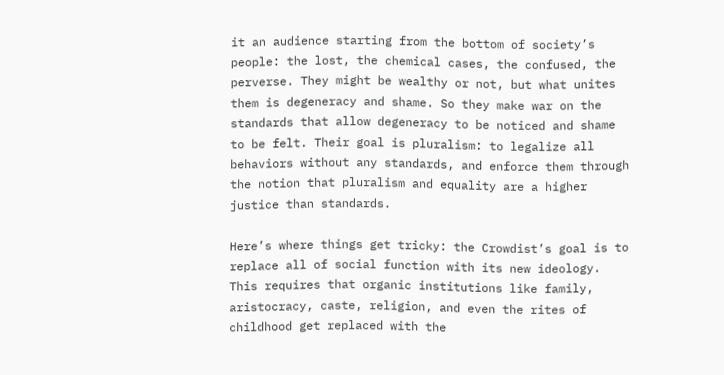it an audience starting from the bottom of society’s people: the lost, the chemical cases, the confused, the perverse. They might be wealthy or not, but what unites them is degeneracy and shame. So they make war on the standards that allow degeneracy to be noticed and shame to be felt. Their goal is pluralism: to legalize all behaviors without any standards, and enforce them through the notion that pluralism and equality are a higher justice than standards.

Here’s where things get tricky: the Crowdist’s goal is to replace all of social function with its new ideology. This requires that organic institutions like family, aristocracy, caste, religion, and even the rites of childhood get replaced with the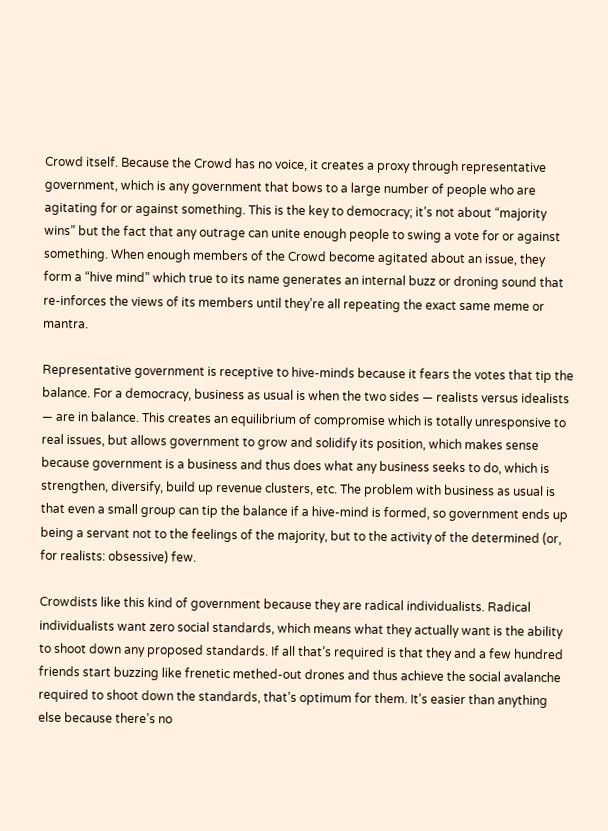Crowd itself. Because the Crowd has no voice, it creates a proxy through representative government, which is any government that bows to a large number of people who are agitating for or against something. This is the key to democracy; it’s not about “majority wins” but the fact that any outrage can unite enough people to swing a vote for or against something. When enough members of the Crowd become agitated about an issue, they form a “hive mind” which true to its name generates an internal buzz or droning sound that re-inforces the views of its members until they’re all repeating the exact same meme or mantra.

Representative government is receptive to hive-minds because it fears the votes that tip the balance. For a democracy, business as usual is when the two sides — realists versus idealists — are in balance. This creates an equilibrium of compromise which is totally unresponsive to real issues, but allows government to grow and solidify its position, which makes sense because government is a business and thus does what any business seeks to do, which is strengthen, diversify, build up revenue clusters, etc. The problem with business as usual is that even a small group can tip the balance if a hive-mind is formed, so government ends up being a servant not to the feelings of the majority, but to the activity of the determined (or, for realists: obsessive) few.

Crowdists like this kind of government because they are radical individualists. Radical individualists want zero social standards, which means what they actually want is the ability to shoot down any proposed standards. If all that’s required is that they and a few hundred friends start buzzing like frenetic methed-out drones and thus achieve the social avalanche required to shoot down the standards, that’s optimum for them. It’s easier than anything else because there’s no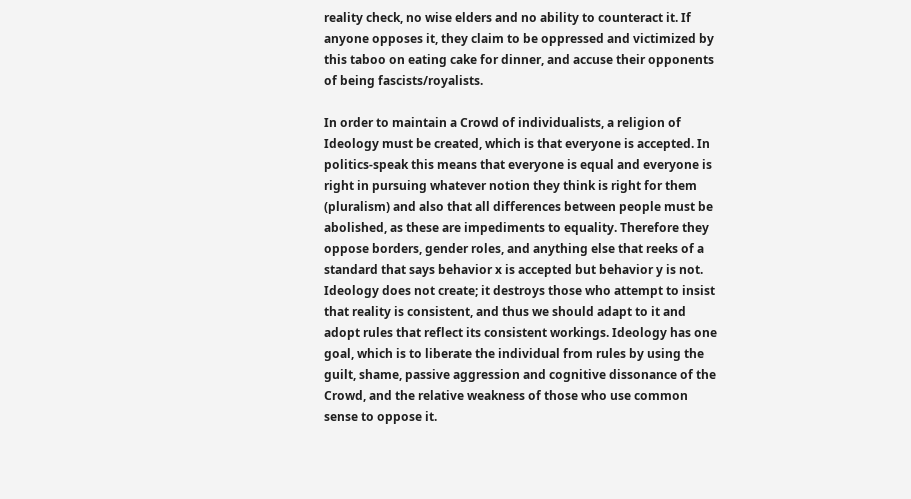reality check, no wise elders and no ability to counteract it. If anyone opposes it, they claim to be oppressed and victimized by this taboo on eating cake for dinner, and accuse their opponents of being fascists/royalists.

In order to maintain a Crowd of individualists, a religion of Ideology must be created, which is that everyone is accepted. In politics-speak this means that everyone is equal and everyone is right in pursuing whatever notion they think is right for them (pluralism) and also that all differences between people must be abolished, as these are impediments to equality. Therefore they oppose borders, gender roles, and anything else that reeks of a standard that says behavior x is accepted but behavior y is not. Ideology does not create; it destroys those who attempt to insist that reality is consistent, and thus we should adapt to it and adopt rules that reflect its consistent workings. Ideology has one goal, which is to liberate the individual from rules by using the guilt, shame, passive aggression and cognitive dissonance of the Crowd, and the relative weakness of those who use common sense to oppose it.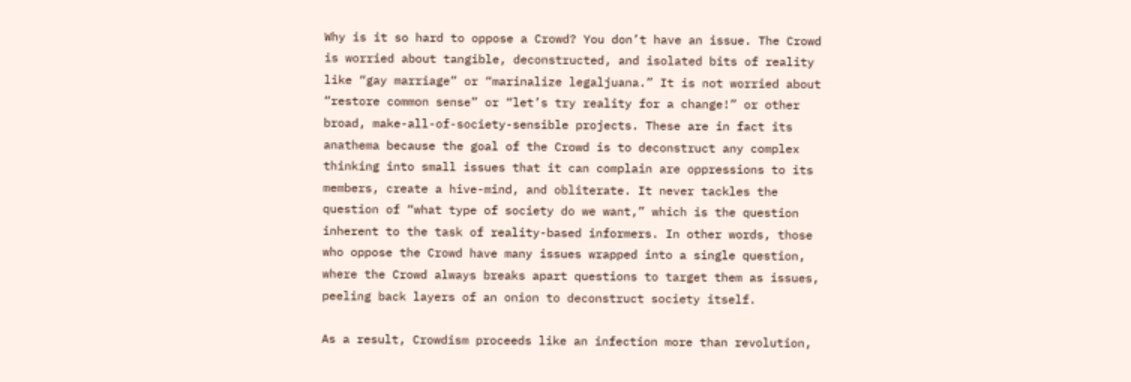Why is it so hard to oppose a Crowd? You don’t have an issue. The Crowd is worried about tangible, deconstructed, and isolated bits of reality like “gay marriage” or “marinalize legaljuana.” It is not worried about “restore common sense” or “let’s try reality for a change!” or other broad, make-all-of-society-sensible projects. These are in fact its anathema because the goal of the Crowd is to deconstruct any complex thinking into small issues that it can complain are oppressions to its members, create a hive-mind, and obliterate. It never tackles the question of “what type of society do we want,” which is the question inherent to the task of reality-based informers. In other words, those who oppose the Crowd have many issues wrapped into a single question, where the Crowd always breaks apart questions to target them as issues, peeling back layers of an onion to deconstruct society itself.

As a result, Crowdism proceeds like an infection more than revolution,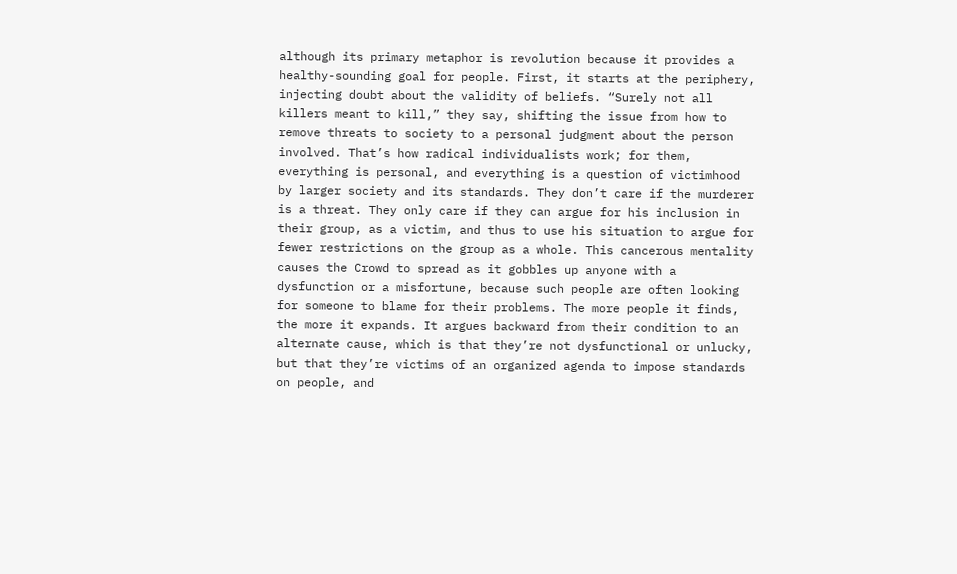although its primary metaphor is revolution because it provides a healthy-sounding goal for people. First, it starts at the periphery, injecting doubt about the validity of beliefs. “Surely not all killers meant to kill,” they say, shifting the issue from how to remove threats to society to a personal judgment about the person involved. That’s how radical individualists work; for them, everything is personal, and everything is a question of victimhood by larger society and its standards. They don’t care if the murderer is a threat. They only care if they can argue for his inclusion in their group, as a victim, and thus to use his situation to argue for fewer restrictions on the group as a whole. This cancerous mentality causes the Crowd to spread as it gobbles up anyone with a dysfunction or a misfortune, because such people are often looking for someone to blame for their problems. The more people it finds, the more it expands. It argues backward from their condition to an alternate cause, which is that they’re not dysfunctional or unlucky, but that they’re victims of an organized agenda to impose standards on people, and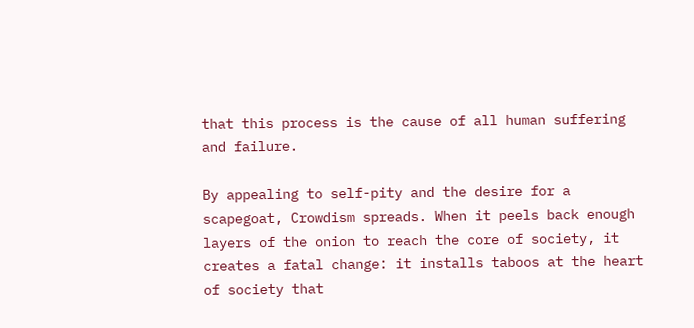that this process is the cause of all human suffering and failure.

By appealing to self-pity and the desire for a scapegoat, Crowdism spreads. When it peels back enough layers of the onion to reach the core of society, it creates a fatal change: it installs taboos at the heart of society that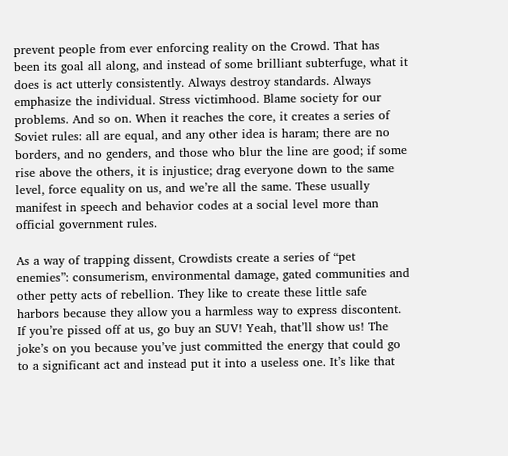prevent people from ever enforcing reality on the Crowd. That has been its goal all along, and instead of some brilliant subterfuge, what it does is act utterly consistently. Always destroy standards. Always emphasize the individual. Stress victimhood. Blame society for our problems. And so on. When it reaches the core, it creates a series of Soviet rules: all are equal, and any other idea is haram; there are no borders, and no genders, and those who blur the line are good; if some rise above the others, it is injustice; drag everyone down to the same level, force equality on us, and we’re all the same. These usually manifest in speech and behavior codes at a social level more than official government rules.

As a way of trapping dissent, Crowdists create a series of “pet enemies”: consumerism, environmental damage, gated communities and other petty acts of rebellion. They like to create these little safe harbors because they allow you a harmless way to express discontent. If you’re pissed off at us, go buy an SUV! Yeah, that’ll show us! The joke’s on you because you’ve just committed the energy that could go to a significant act and instead put it into a useless one. It’s like that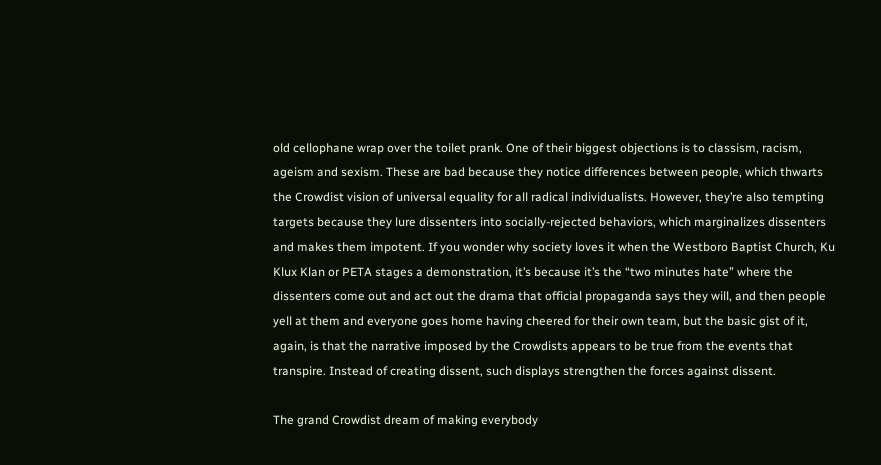old cellophane wrap over the toilet prank. One of their biggest objections is to classism, racism, ageism and sexism. These are bad because they notice differences between people, which thwarts the Crowdist vision of universal equality for all radical individualists. However, they’re also tempting targets because they lure dissenters into socially-rejected behaviors, which marginalizes dissenters and makes them impotent. If you wonder why society loves it when the Westboro Baptist Church, Ku Klux Klan or PETA stages a demonstration, it’s because it’s the “two minutes hate” where the dissenters come out and act out the drama that official propaganda says they will, and then people yell at them and everyone goes home having cheered for their own team, but the basic gist of it, again, is that the narrative imposed by the Crowdists appears to be true from the events that transpire. Instead of creating dissent, such displays strengthen the forces against dissent.

The grand Crowdist dream of making everybody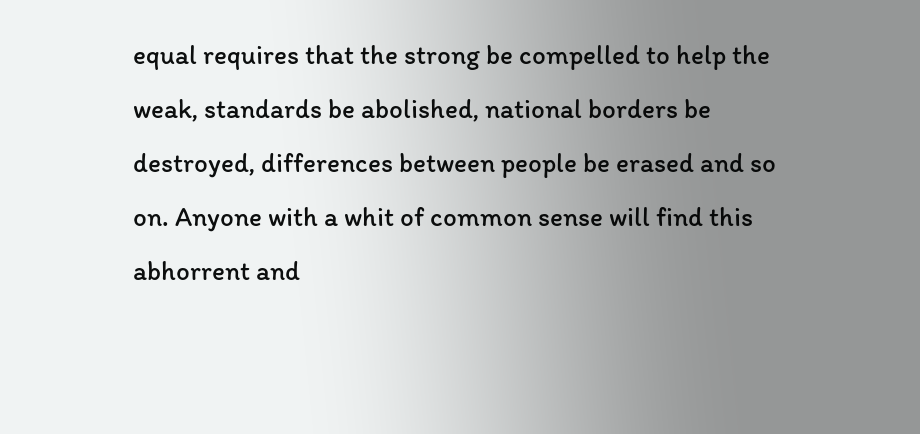equal requires that the strong be compelled to help the weak, standards be abolished, national borders be destroyed, differences between people be erased and so on. Anyone with a whit of common sense will find this abhorrent and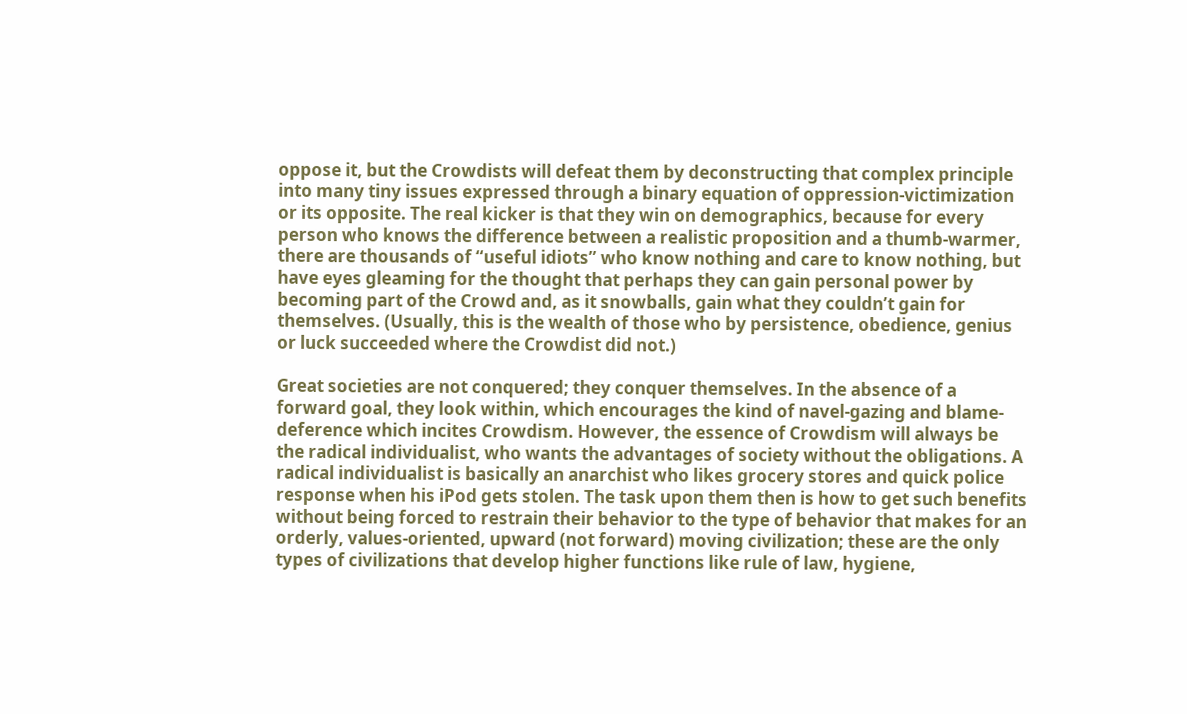oppose it, but the Crowdists will defeat them by deconstructing that complex principle into many tiny issues expressed through a binary equation of oppression-victimization or its opposite. The real kicker is that they win on demographics, because for every person who knows the difference between a realistic proposition and a thumb-warmer, there are thousands of “useful idiots” who know nothing and care to know nothing, but have eyes gleaming for the thought that perhaps they can gain personal power by becoming part of the Crowd and, as it snowballs, gain what they couldn’t gain for themselves. (Usually, this is the wealth of those who by persistence, obedience, genius or luck succeeded where the Crowdist did not.)

Great societies are not conquered; they conquer themselves. In the absence of a forward goal, they look within, which encourages the kind of navel-gazing and blame-deference which incites Crowdism. However, the essence of Crowdism will always be the radical individualist, who wants the advantages of society without the obligations. A radical individualist is basically an anarchist who likes grocery stores and quick police response when his iPod gets stolen. The task upon them then is how to get such benefits without being forced to restrain their behavior to the type of behavior that makes for an orderly, values-oriented, upward (not forward) moving civilization; these are the only types of civilizations that develop higher functions like rule of law, hygiene,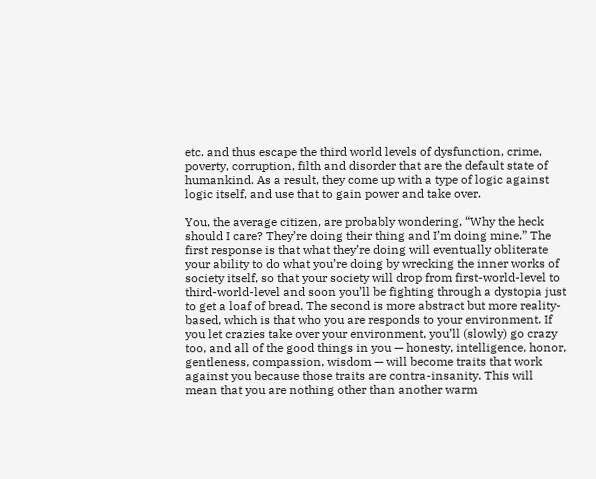etc. and thus escape the third world levels of dysfunction, crime, poverty, corruption, filth and disorder that are the default state of humankind. As a result, they come up with a type of logic against logic itself, and use that to gain power and take over.

You, the average citizen, are probably wondering, “Why the heck should I care? They’re doing their thing and I’m doing mine.” The first response is that what they’re doing will eventually obliterate your ability to do what you’re doing by wrecking the inner works of society itself, so that your society will drop from first-world-level to third-world-level and soon you’ll be fighting through a dystopia just to get a loaf of bread. The second is more abstract but more reality-based, which is that who you are responds to your environment. If you let crazies take over your environment, you’ll (slowly) go crazy too, and all of the good things in you — honesty, intelligence, honor, gentleness, compassion, wisdom — will become traits that work against you because those traits are contra-insanity. This will mean that you are nothing other than another warm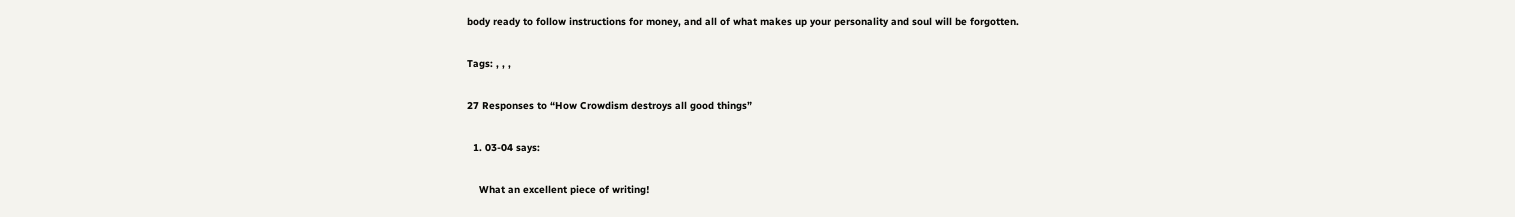body ready to follow instructions for money, and all of what makes up your personality and soul will be forgotten.

Tags: , , ,

27 Responses to “How Crowdism destroys all good things”

  1. 03-04 says:

    What an excellent piece of writing!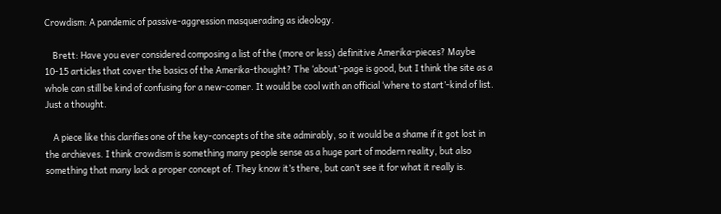Crowdism: A pandemic of passive-aggression masquerading as ideology.

    Brett: Have you ever considered composing a list of the (more or less) definitive Amerika-pieces? Maybe 10-15 articles that cover the basics of the Amerika-thought? The ‘about’-page is good, but I think the site as a whole can still be kind of confusing for a new-comer. It would be cool with an official ‘where to start’-kind of list. Just a thought.

    A piece like this clarifies one of the key-concepts of the site admirably, so it would be a shame if it got lost in the archieves. I think crowdism is something many people sense as a huge part of modern reality, but also something that many lack a proper concept of. They know it’s there, but can’t see it for what it really is.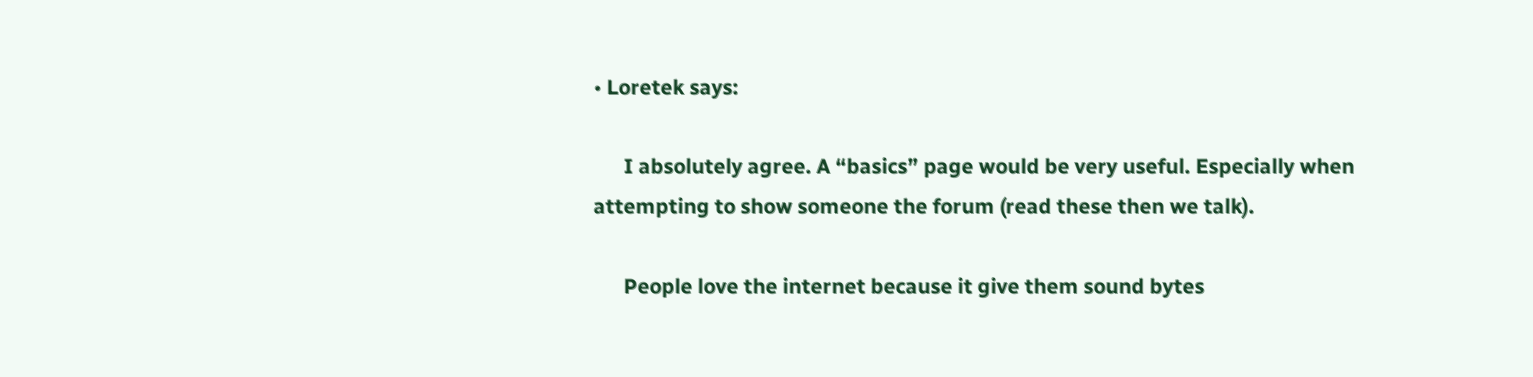• Loretek says:

      I absolutely agree. A “basics” page would be very useful. Especially when attempting to show someone the forum (read these then we talk).

      People love the internet because it give them sound bytes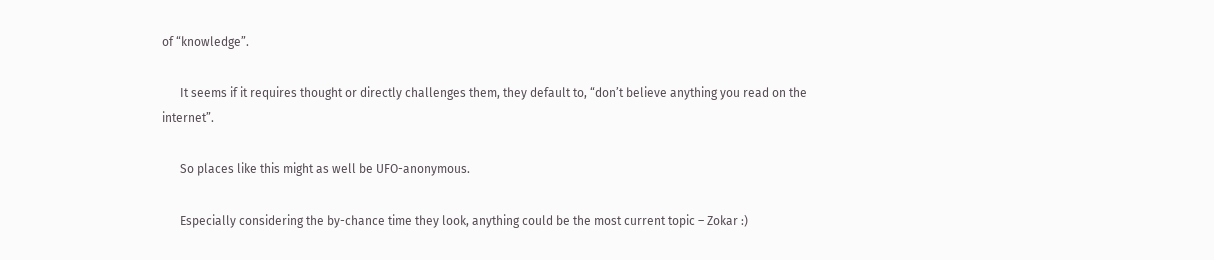of “knowledge”.

      It seems if it requires thought or directly challenges them, they default to, “don’t believe anything you read on the internet”.

      So places like this might as well be UFO-anonymous.

      Especially considering the by-chance time they look, anything could be the most current topic – Zokar :)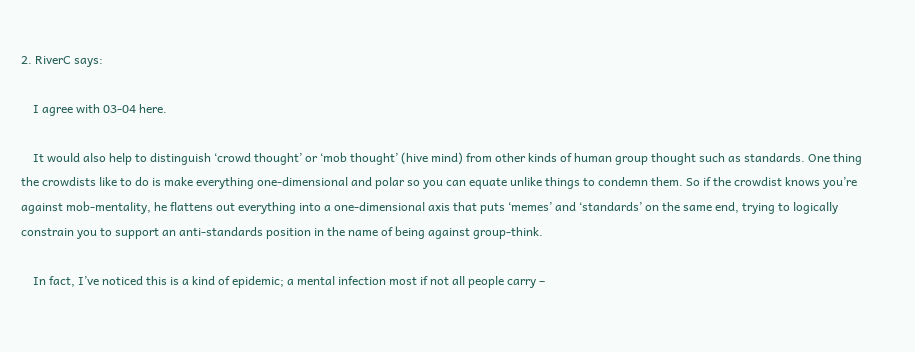2. RiverC says:

    I agree with 03-04 here.

    It would also help to distinguish ‘crowd thought’ or ‘mob thought’ (hive mind) from other kinds of human group thought such as standards. One thing the crowdists like to do is make everything one-dimensional and polar so you can equate unlike things to condemn them. So if the crowdist knows you’re against mob-mentality, he flattens out everything into a one-dimensional axis that puts ‘memes’ and ‘standards’ on the same end, trying to logically constrain you to support an anti-standards position in the name of being against group-think.

    In fact, I’ve noticed this is a kind of epidemic; a mental infection most if not all people carry –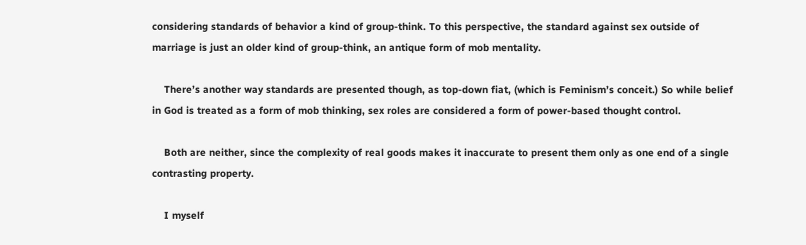considering standards of behavior a kind of group-think. To this perspective, the standard against sex outside of marriage is just an older kind of group-think, an antique form of mob mentality.

    There’s another way standards are presented though, as top-down fiat, (which is Feminism’s conceit.) So while belief in God is treated as a form of mob thinking, sex roles are considered a form of power-based thought control.

    Both are neither, since the complexity of real goods makes it inaccurate to present them only as one end of a single contrasting property.

    I myself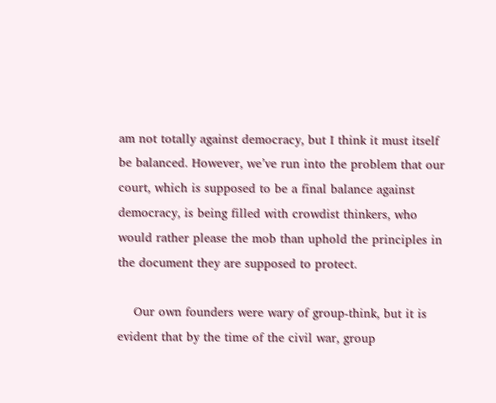am not totally against democracy, but I think it must itself be balanced. However, we’ve run into the problem that our court, which is supposed to be a final balance against democracy, is being filled with crowdist thinkers, who would rather please the mob than uphold the principles in the document they are supposed to protect.

    Our own founders were wary of group-think, but it is evident that by the time of the civil war, group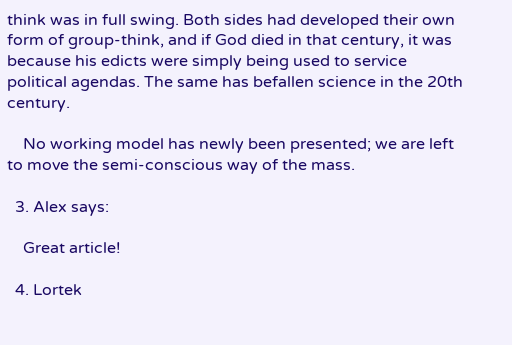think was in full swing. Both sides had developed their own form of group-think, and if God died in that century, it was because his edicts were simply being used to service political agendas. The same has befallen science in the 20th century.

    No working model has newly been presented; we are left to move the semi-conscious way of the mass.

  3. Alex says:

    Great article!

  4. Lortek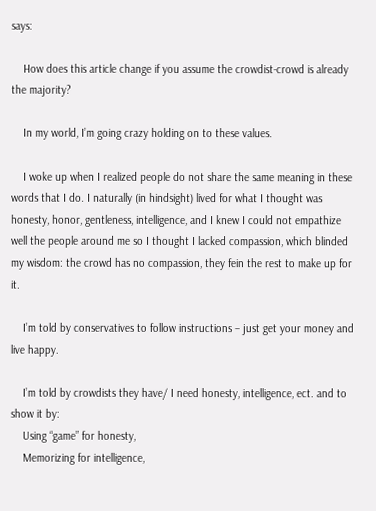says:

    How does this article change if you assume the crowdist-crowd is already the majority?

    In my world, I’m going crazy holding on to these values.

    I woke up when I realized people do not share the same meaning in these words that I do. I naturally (in hindsight) lived for what I thought was honesty, honor, gentleness, intelligence, and I knew I could not empathize well the people around me so I thought I lacked compassion, which blinded my wisdom: the crowd has no compassion, they fein the rest to make up for it.

    I’m told by conservatives to follow instructions – just get your money and live happy.

    I’m told by crowdists they have/ I need honesty, intelligence, ect. and to show it by:
    Using “game” for honesty,
    Memorizing for intelligence,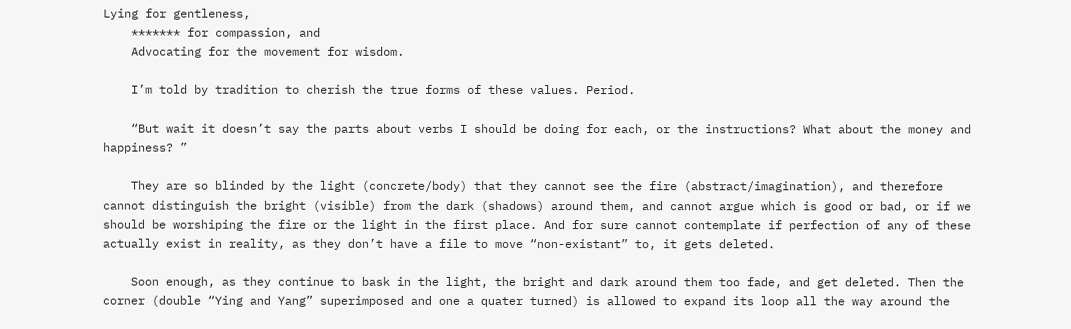Lying for gentleness,
    ******* for compassion, and
    Advocating for the movement for wisdom.

    I’m told by tradition to cherish the true forms of these values. Period.

    “But wait it doesn’t say the parts about verbs I should be doing for each, or the instructions? What about the money and happiness? ”

    They are so blinded by the light (concrete/body) that they cannot see the fire (abstract/imagination), and therefore cannot distinguish the bright (visible) from the dark (shadows) around them, and cannot argue which is good or bad, or if we should be worshiping the fire or the light in the first place. And for sure cannot contemplate if perfection of any of these actually exist in reality, as they don’t have a file to move “non-existant” to, it gets deleted.

    Soon enough, as they continue to bask in the light, the bright and dark around them too fade, and get deleted. Then the corner (double “Ying and Yang” superimposed and one a quater turned) is allowed to expand its loop all the way around the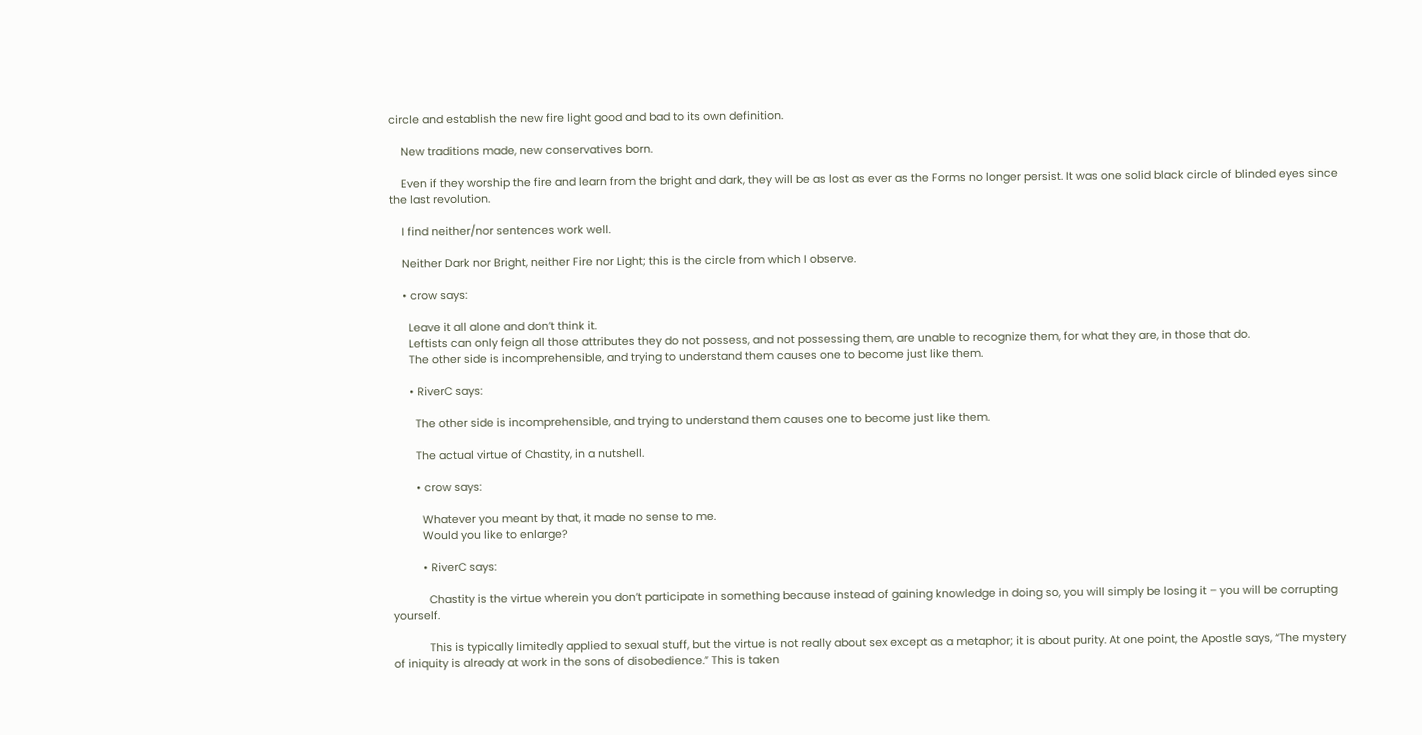circle and establish the new fire light good and bad to its own definition.

    New traditions made, new conservatives born.

    Even if they worship the fire and learn from the bright and dark, they will be as lost as ever as the Forms no longer persist. It was one solid black circle of blinded eyes since the last revolution.

    I find neither/nor sentences work well.

    Neither Dark nor Bright, neither Fire nor Light; this is the circle from which I observe.

    • crow says:

      Leave it all alone and don’t think it.
      Leftists can only feign all those attributes they do not possess, and not possessing them, are unable to recognize them, for what they are, in those that do.
      The other side is incomprehensible, and trying to understand them causes one to become just like them.

      • RiverC says:

        The other side is incomprehensible, and trying to understand them causes one to become just like them.

        The actual virtue of Chastity, in a nutshell.

        • crow says:

          Whatever you meant by that, it made no sense to me.
          Would you like to enlarge?

          • RiverC says:

            Chastity is the virtue wherein you don’t participate in something because instead of gaining knowledge in doing so, you will simply be losing it – you will be corrupting yourself.

            This is typically limitedly applied to sexual stuff, but the virtue is not really about sex except as a metaphor; it is about purity. At one point, the Apostle says, “The mystery of iniquity is already at work in the sons of disobedience.” This is taken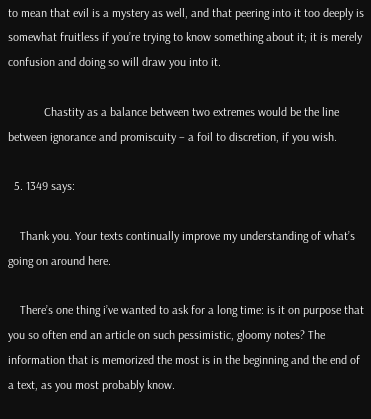to mean that evil is a mystery as well, and that peering into it too deeply is somewhat fruitless if you’re trying to know something about it; it is merely confusion and doing so will draw you into it.

            Chastity as a balance between two extremes would be the line between ignorance and promiscuity – a foil to discretion, if you wish.

  5. 1349 says:

    Thank you. Your texts continually improve my understanding of what’s going on around here.

    There’s one thing i’ve wanted to ask for a long time: is it on purpose that you so often end an article on such pessimistic, gloomy notes? The information that is memorized the most is in the beginning and the end of a text, as you most probably know.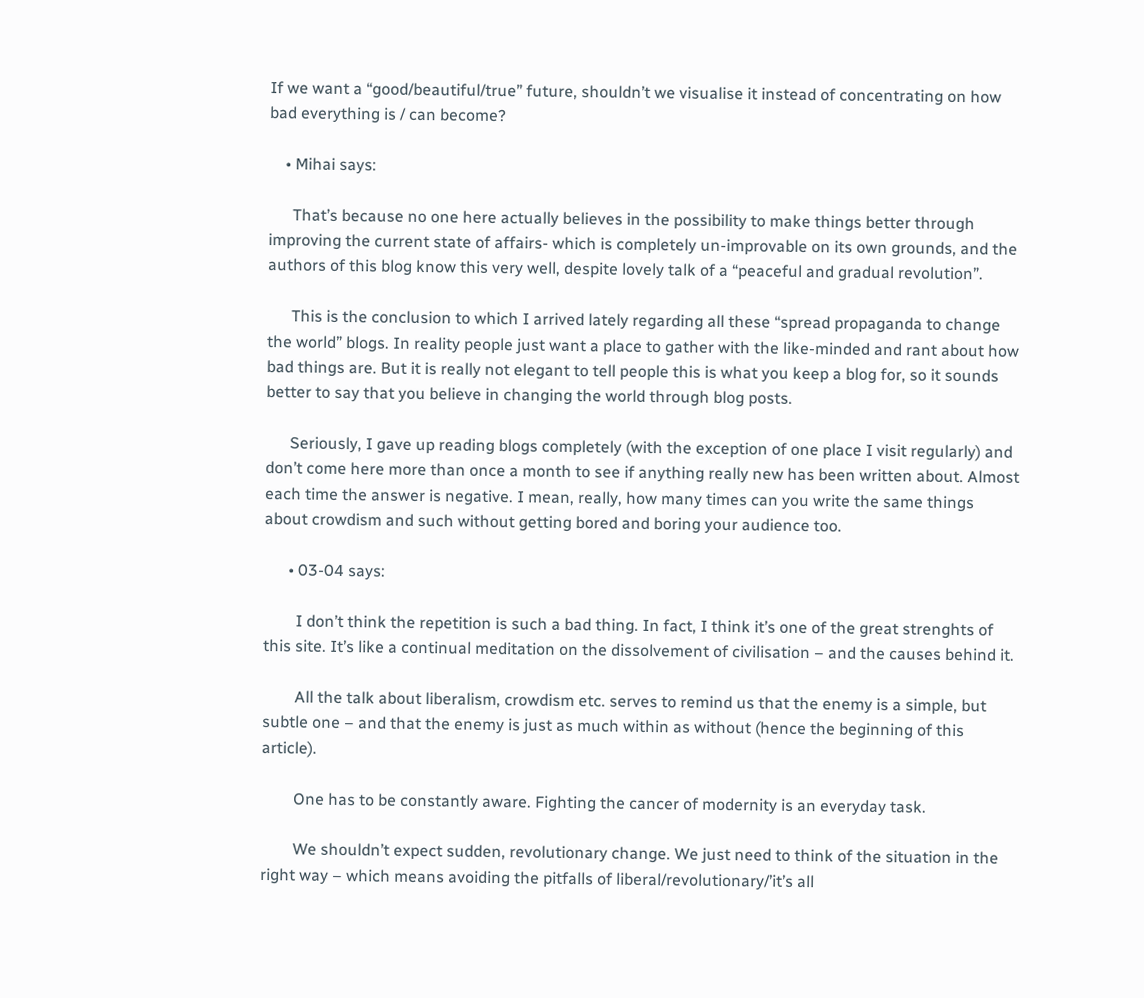If we want a “good/beautiful/true” future, shouldn’t we visualise it instead of concentrating on how bad everything is / can become?

    • Mihai says:

      That’s because no one here actually believes in the possibility to make things better through improving the current state of affairs- which is completely un-improvable on its own grounds, and the authors of this blog know this very well, despite lovely talk of a “peaceful and gradual revolution”.

      This is the conclusion to which I arrived lately regarding all these “spread propaganda to change the world” blogs. In reality people just want a place to gather with the like-minded and rant about how bad things are. But it is really not elegant to tell people this is what you keep a blog for, so it sounds better to say that you believe in changing the world through blog posts.

      Seriously, I gave up reading blogs completely (with the exception of one place I visit regularly) and don’t come here more than once a month to see if anything really new has been written about. Almost each time the answer is negative. I mean, really, how many times can you write the same things about crowdism and such without getting bored and boring your audience too.

      • 03-04 says:

        I don’t think the repetition is such a bad thing. In fact, I think it’s one of the great strenghts of this site. It’s like a continual meditation on the dissolvement of civilisation – and the causes behind it.

        All the talk about liberalism, crowdism etc. serves to remind us that the enemy is a simple, but subtle one – and that the enemy is just as much within as without (hence the beginning of this article).

        One has to be constantly aware. Fighting the cancer of modernity is an everyday task.

        We shouldn’t expect sudden, revolutionary change. We just need to think of the situation in the right way – which means avoiding the pitfalls of liberal/revolutionary/’it’s all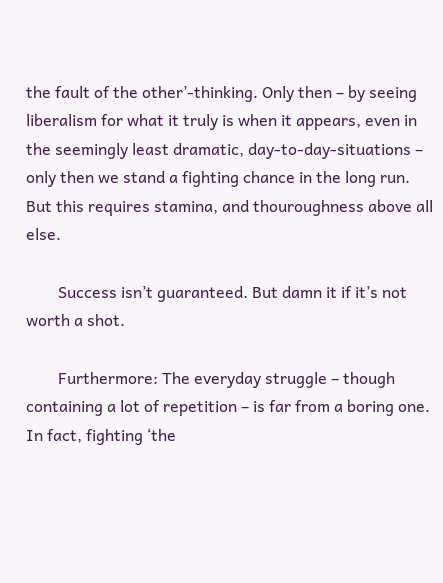the fault of the other’-thinking. Only then – by seeing liberalism for what it truly is when it appears, even in the seemingly least dramatic, day-to-day-situations – only then we stand a fighting chance in the long run. But this requires stamina, and thouroughness above all else.

        Success isn’t guaranteed. But damn it if it’s not worth a shot.

        Furthermore: The everyday struggle – though containing a lot of repetition – is far from a boring one. In fact, fighting ‘the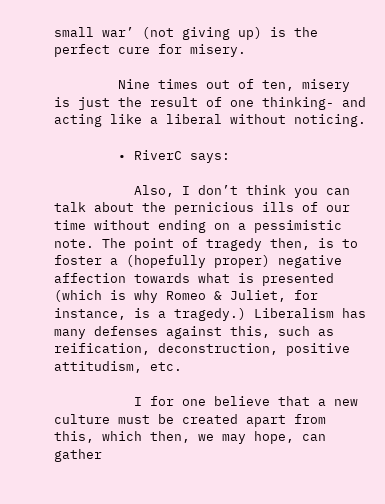small war’ (not giving up) is the perfect cure for misery.

        Nine times out of ten, misery is just the result of one thinking- and acting like a liberal without noticing.

        • RiverC says:

          Also, I don’t think you can talk about the pernicious ills of our time without ending on a pessimistic note. The point of tragedy then, is to foster a (hopefully proper) negative affection towards what is presented (which is why Romeo & Juliet, for instance, is a tragedy.) Liberalism has many defenses against this, such as reification, deconstruction, positive attitudism, etc.

          I for one believe that a new culture must be created apart from this, which then, we may hope, can gather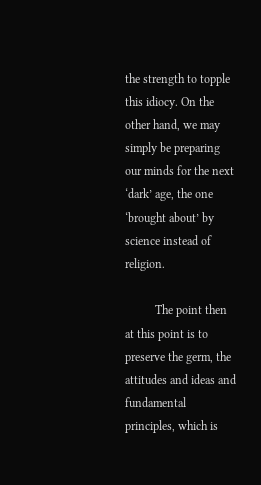the strength to topple this idiocy. On the other hand, we may simply be preparing our minds for the next ‘dark’ age, the one ‘brought about’ by science instead of religion.

          The point then at this point is to preserve the germ, the attitudes and ideas and fundamental principles, which is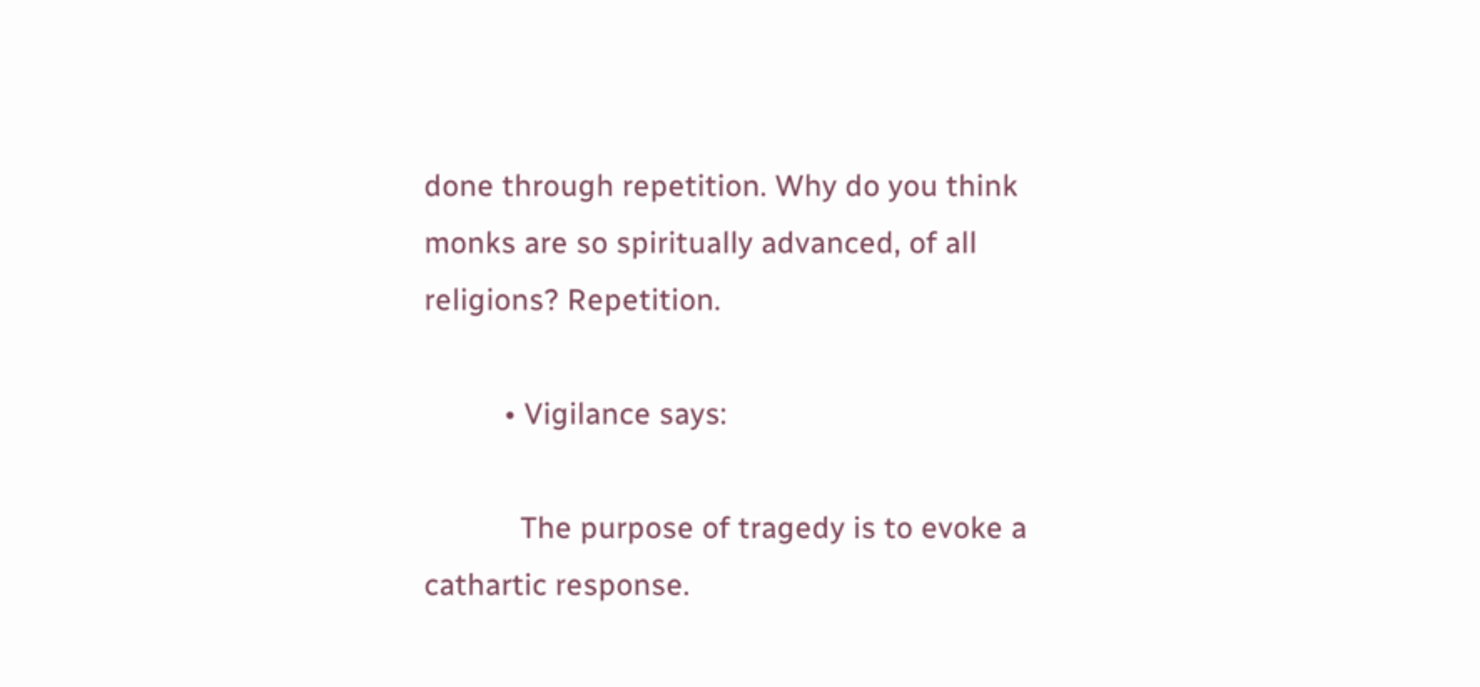done through repetition. Why do you think monks are so spiritually advanced, of all religions? Repetition.

          • Vigilance says:

            The purpose of tragedy is to evoke a cathartic response.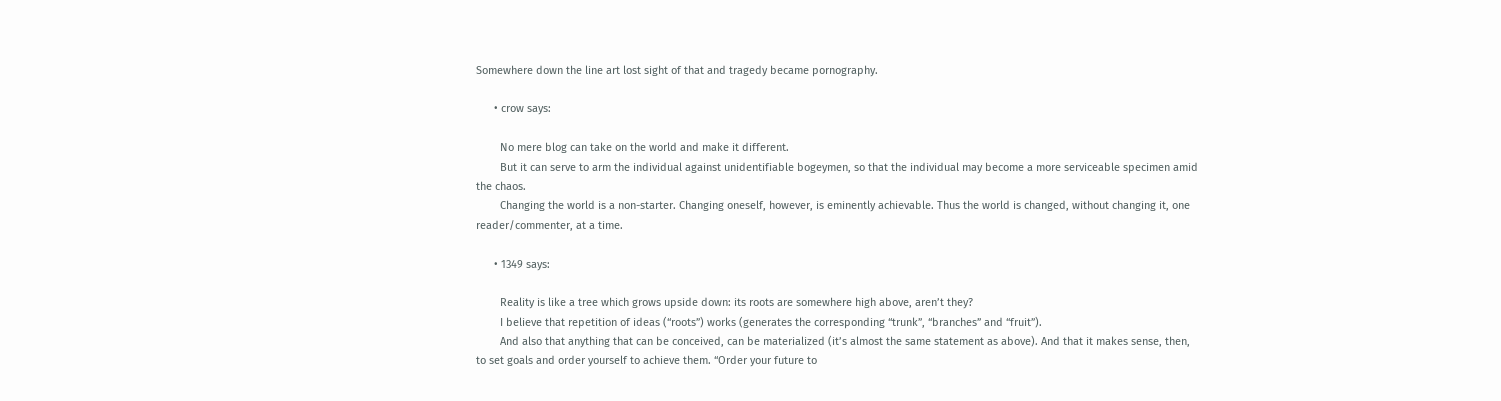Somewhere down the line art lost sight of that and tragedy became pornography.

      • crow says:

        No mere blog can take on the world and make it different.
        But it can serve to arm the individual against unidentifiable bogeymen, so that the individual may become a more serviceable specimen amid the chaos.
        Changing the world is a non-starter. Changing oneself, however, is eminently achievable. Thus the world is changed, without changing it, one reader/commenter, at a time.

      • 1349 says:

        Reality is like a tree which grows upside down: its roots are somewhere high above, aren’t they?
        I believe that repetition of ideas (“roots”) works (generates the corresponding “trunk”, “branches” and “fruit”).
        And also that anything that can be conceived, can be materialized (it’s almost the same statement as above). And that it makes sense, then, to set goals and order yourself to achieve them. “Order your future to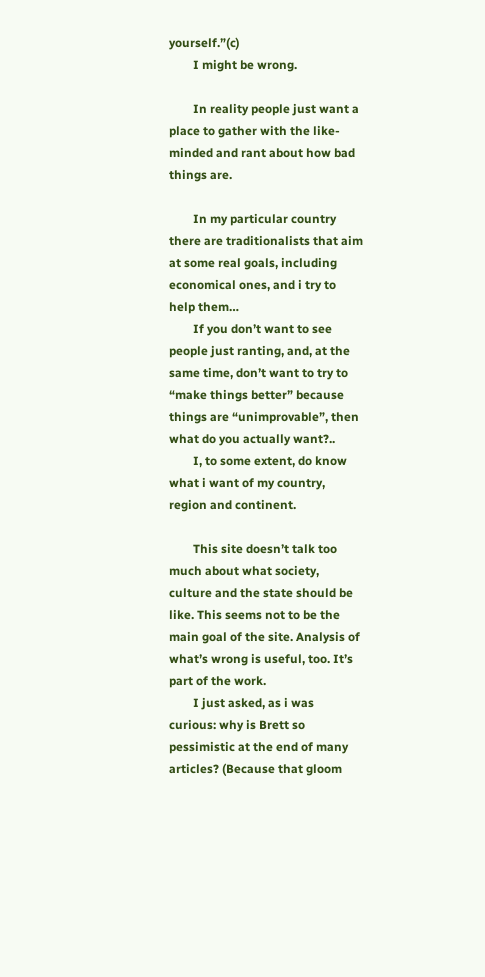yourself.”(c)
        I might be wrong.

        In reality people just want a place to gather with the like-minded and rant about how bad things are.

        In my particular country there are traditionalists that aim at some real goals, including economical ones, and i try to help them…
        If you don’t want to see people just ranting, and, at the same time, don’t want to try to “make things better” because things are “unimprovable”, then what do you actually want?..
        I, to some extent, do know what i want of my country, region and continent.

        This site doesn’t talk too much about what society, culture and the state should be like. This seems not to be the main goal of the site. Analysis of what’s wrong is useful, too. It’s part of the work.
        I just asked, as i was curious: why is Brett so pessimistic at the end of many articles? (Because that gloom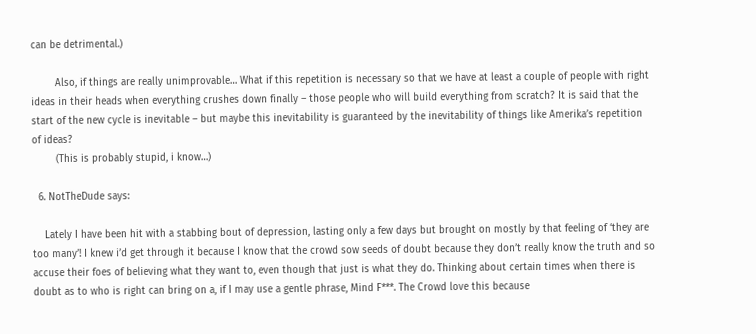can be detrimental.)

        Also, if things are really unimprovable… What if this repetition is necessary so that we have at least a couple of people with right ideas in their heads when everything crushes down finally – those people who will build everything from scratch? It is said that the start of the new cycle is inevitable – but maybe this inevitability is guaranteed by the inevitability of things like Amerika’s repetition of ideas?
        (This is probably stupid, i know…)

  6. NotTheDude says:

    Lately I have been hit with a stabbing bout of depression, lasting only a few days but brought on mostly by that feeling of ‘they are too many’! I knew i’d get through it because I know that the crowd sow seeds of doubt because they don’t really know the truth and so accuse their foes of believing what they want to, even though that just is what they do. Thinking about certain times when there is doubt as to who is right can bring on a, if I may use a gentle phrase, Mind F***. The Crowd love this because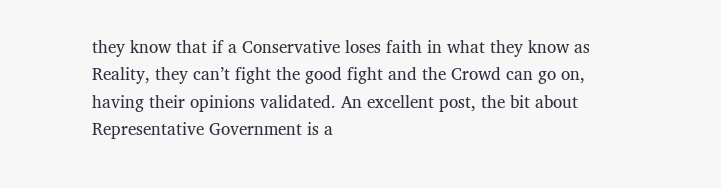they know that if a Conservative loses faith in what they know as Reality, they can’t fight the good fight and the Crowd can go on, having their opinions validated. An excellent post, the bit about Representative Government is a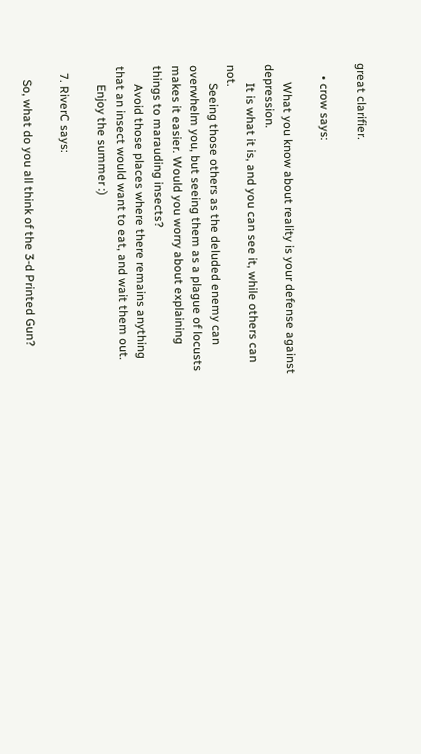great clarifier.

    • crow says:

      What you know about reality is your defense against depression.
      It is what it is, and you can see it, while others can not.
      Seeing those others as the deluded enemy can overwhelm you, but seeing them as a plague of locusts makes it easier. Would you worry about explaining things to marauding insects?
      Avoid those places where there remains anything that an insect would want to eat, and wait them out.
      Enjoy the summer :)

  7. RiverC says:

    So, what do you all think of the 3-d Printed Gun?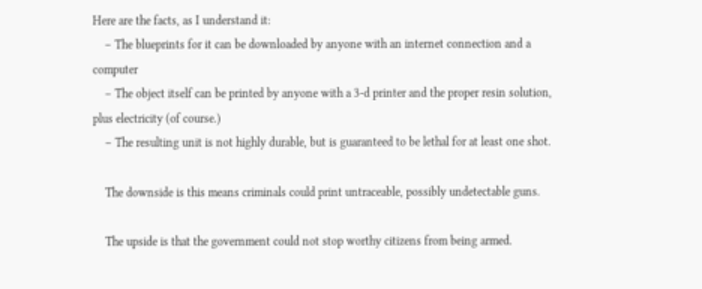Here are the facts, as I understand it:
    – The blueprints for it can be downloaded by anyone with an internet connection and a computer
    – The object itself can be printed by anyone with a 3-d printer and the proper resin solution, plus electricity (of course.)
    – The resulting unit is not highly durable, but is guaranteed to be lethal for at least one shot.

    The downside is this means criminals could print untraceable, possibly undetectable guns.

    The upside is that the government could not stop worthy citizens from being armed.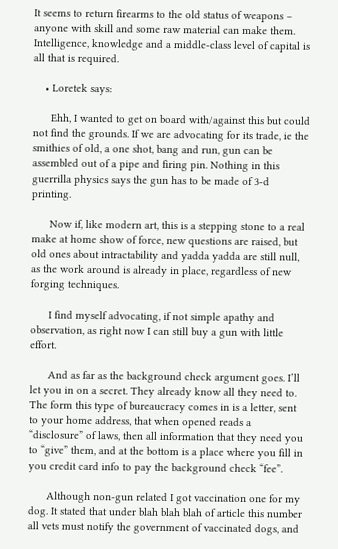It seems to return firearms to the old status of weapons – anyone with skill and some raw material can make them. Intelligence, knowledge and a middle-class level of capital is all that is required.

    • Loretek says:

      Ehh, I wanted to get on board with/against this but could not find the grounds. If we are advocating for its trade, ie the smithies of old, a one shot, bang and run, gun can be assembled out of a pipe and firing pin. Nothing in this guerrilla physics says the gun has to be made of 3-d printing.

      Now if, like modern art, this is a stepping stone to a real make at home show of force, new questions are raised, but old ones about intractability and yadda yadda are still null, as the work around is already in place, regardless of new forging techniques.

      I find myself advocating, if not simple apathy and observation, as right now I can still buy a gun with little effort.

      And as far as the background check argument goes. I’ll let you in on a secret. They already know all they need to. The form this type of bureaucracy comes in is a letter, sent to your home address, that when opened reads a “disclosure” of laws, then all information that they need you to “give” them, and at the bottom is a place where you fill in you credit card info to pay the background check “fee”.

      Although non-gun related I got vaccination one for my dog. It stated that under blah blah blah of article this number all vets must notify the government of vaccinated dogs, and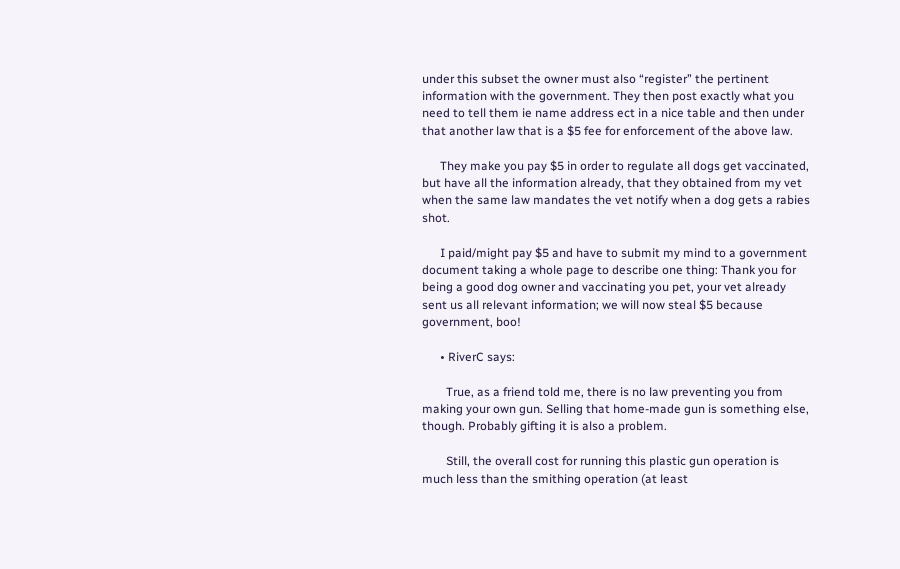under this subset the owner must also “register” the pertinent information with the government. They then post exactly what you need to tell them ie name address ect in a nice table and then under that another law that is a $5 fee for enforcement of the above law.

      They make you pay $5 in order to regulate all dogs get vaccinated, but have all the information already, that they obtained from my vet when the same law mandates the vet notify when a dog gets a rabies shot.

      I paid/might pay $5 and have to submit my mind to a government document taking a whole page to describe one thing: Thank you for being a good dog owner and vaccinating you pet, your vet already sent us all relevant information; we will now steal $5 because government, boo!

      • RiverC says:

        True, as a friend told me, there is no law preventing you from making your own gun. Selling that home-made gun is something else, though. Probably gifting it is also a problem.

        Still, the overall cost for running this plastic gun operation is much less than the smithing operation (at least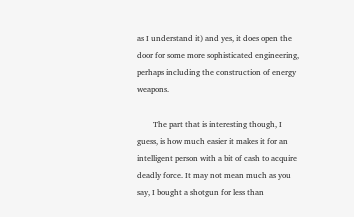as I understand it) and yes, it does open the door for some more sophisticated engineering, perhaps including the construction of energy weapons.

        The part that is interesting though, I guess, is how much easier it makes it for an intelligent person with a bit of cash to acquire deadly force. It may not mean much as you say, I bought a shotgun for less than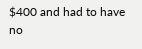$400 and had to have no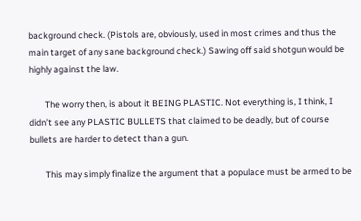background check. (Pistols are, obviously, used in most crimes and thus the main target of any sane background check.) Sawing off said shotgun would be highly against the law.

        The worry then, is about it BEING PLASTIC. Not everything is, I think, I didn’t see any PLASTIC BULLETS that claimed to be deadly, but of course bullets are harder to detect than a gun.

        This may simply finalize the argument that a populace must be armed to be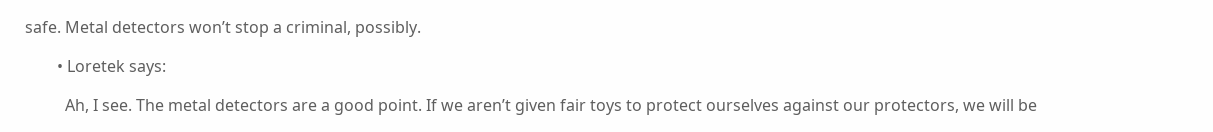safe. Metal detectors won’t stop a criminal, possibly.

        • Loretek says:

          Ah, I see. The metal detectors are a good point. If we aren’t given fair toys to protect ourselves against our protectors, we will be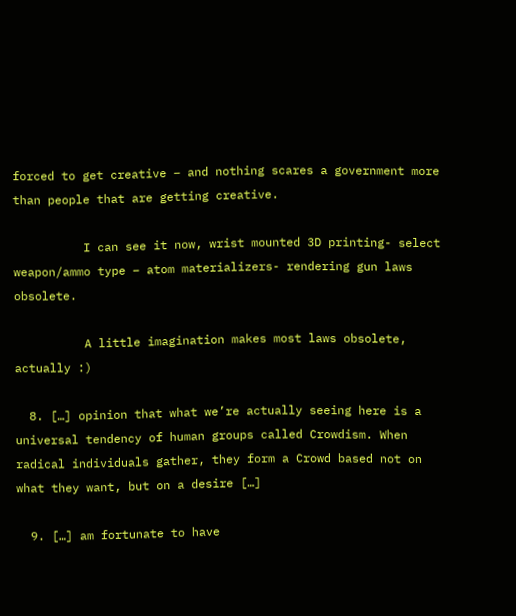forced to get creative – and nothing scares a government more than people that are getting creative.

          I can see it now, wrist mounted 3D printing- select weapon/ammo type – atom materializers- rendering gun laws obsolete.

          A little imagination makes most laws obsolete, actually :)

  8. […] opinion that what we’re actually seeing here is a universal tendency of human groups called Crowdism. When radical individuals gather, they form a Crowd based not on what they want, but on a desire […]

  9. […] am fortunate to have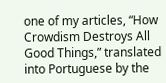one of my articles, “How Crowdism Destroys All Good Things,” translated into Portuguese by the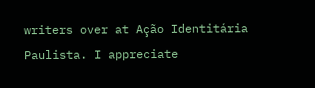writers over at Ação Identitária Paulista. I appreciate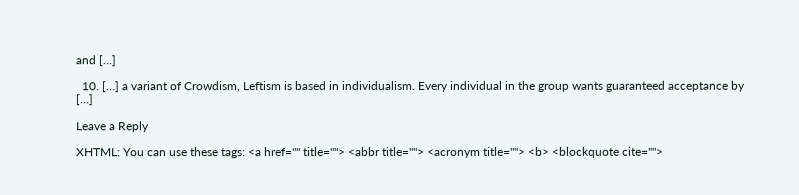and […]

  10. […] a variant of Crowdism, Leftism is based in individualism. Every individual in the group wants guaranteed acceptance by […]

Leave a Reply

XHTML: You can use these tags: <a href="" title=""> <abbr title=""> <acronym title=""> <b> <blockquote cite="">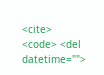<cite> <code> <del datetime="">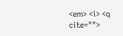<em> <i> <q cite="">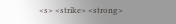<s> <strike> <strong>